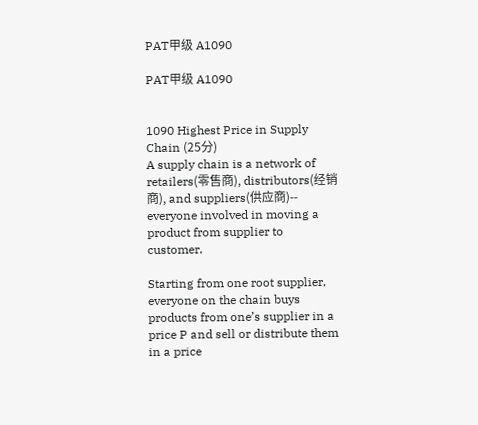PAT甲级 A1090

PAT甲级 A1090


1090 Highest Price in Supply Chain (25分)
A supply chain is a network of retailers(零售商), distributors(经销商), and suppliers(供应商)-- everyone involved in moving a product from supplier to customer.

Starting from one root supplier, everyone on the chain buys products from one’s supplier in a price P and sell or distribute them in a price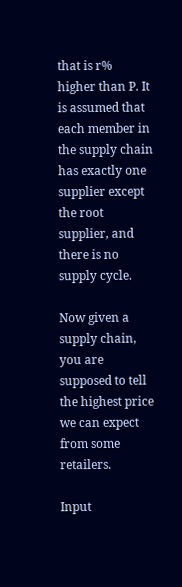that is r% higher than P. It is assumed that each member in the supply chain has exactly one supplier except the root supplier, and there is no supply cycle.

Now given a supply chain, you are supposed to tell the highest price we can expect from some retailers.

Input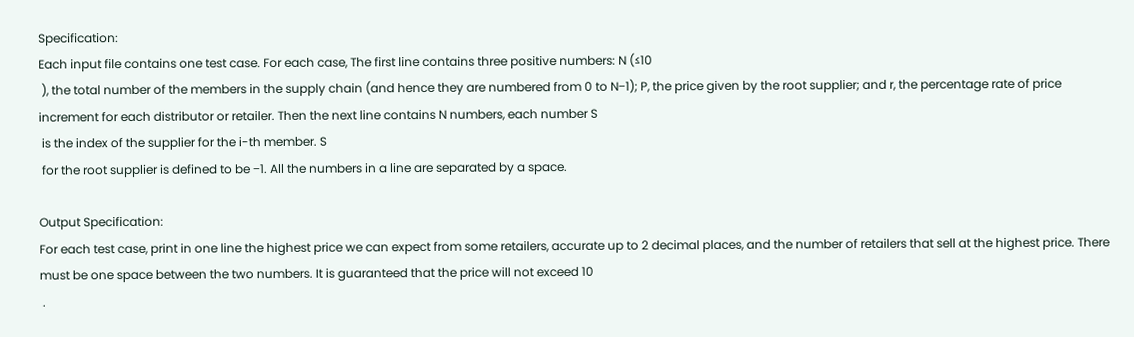Specification:
Each input file contains one test case. For each case, The first line contains three positive numbers: N (≤10
 ), the total number of the members in the supply chain (and hence they are numbered from 0 to N−1); P, the price given by the root supplier; and r, the percentage rate of price increment for each distributor or retailer. Then the next line contains N numbers, each number S
 is the index of the supplier for the i-th member. S
 for the root supplier is defined to be −1. All the numbers in a line are separated by a space.

Output Specification:
For each test case, print in one line the highest price we can expect from some retailers, accurate up to 2 decimal places, and the number of retailers that sell at the highest price. There must be one space between the two numbers. It is guaranteed that the price will not exceed 10
 .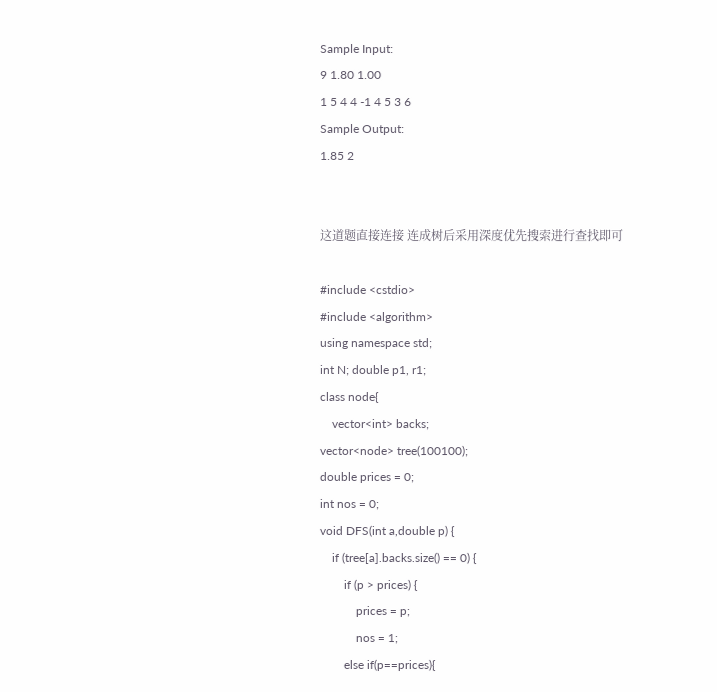Sample Input:
9 1.80 1.00
1 5 4 4 -1 4 5 3 6
Sample Output:
1.85 2


这道题直接连接 连成树后采用深度优先搜索进行查找即可

#include <cstdio>
#include <algorithm>
using namespace std;
int N; double p1, r1;
class node{
    vector<int> backs;
vector<node> tree(100100);
double prices = 0;
int nos = 0;
void DFS(int a,double p) {
    if (tree[a].backs.size() == 0) {
        if (p > prices) {
            prices = p;
            nos = 1;
        else if(p==prices){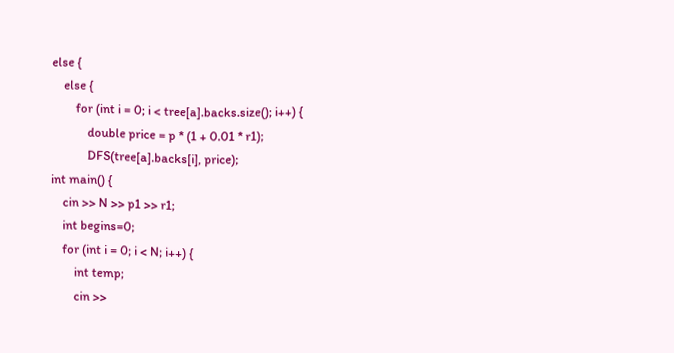else {
    else {
        for (int i = 0; i < tree[a].backs.size(); i++) {
            double price = p * (1 + 0.01 * r1);
            DFS(tree[a].backs[i], price);
int main() {
    cin >> N >> p1 >> r1;
    int begins=0;
    for (int i = 0; i < N; i++) {
        int temp;
        cin >>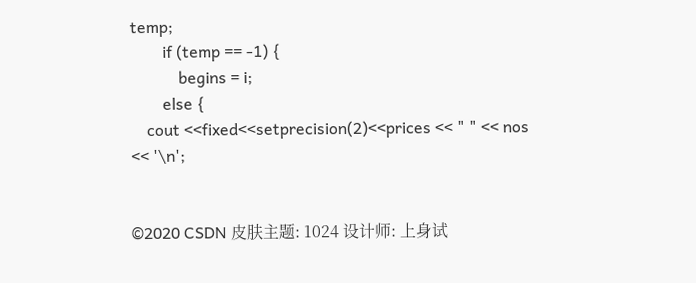temp;
        if (temp == -1) {
            begins = i;
        else {
    cout <<fixed<<setprecision(2)<<prices << " " << nos << '\n';


©2020 CSDN 皮肤主题: 1024 设计师: 上身试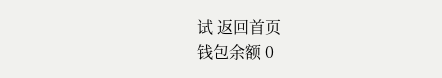试 返回首页
钱包余额 0